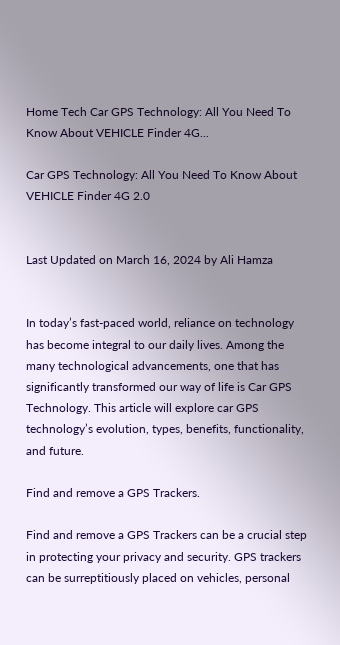Home Tech Car GPS Technology: All You Need To Know About VEHICLE Finder 4G...

Car GPS Technology: All You Need To Know About VEHICLE Finder 4G 2.0


Last Updated on March 16, 2024 by Ali Hamza


In today’s fast-paced world, reliance on technology has become integral to our daily lives. Among the many technological advancements, one that has significantly transformed our way of life is Car GPS Technology. This article will explore car GPS technology’s evolution, types, benefits, functionality, and future.

Find and remove a GPS Trackers.

Find and remove a GPS Trackers can be a crucial step in protecting your privacy and security. GPS trackers can be surreptitiously placed on vehicles, personal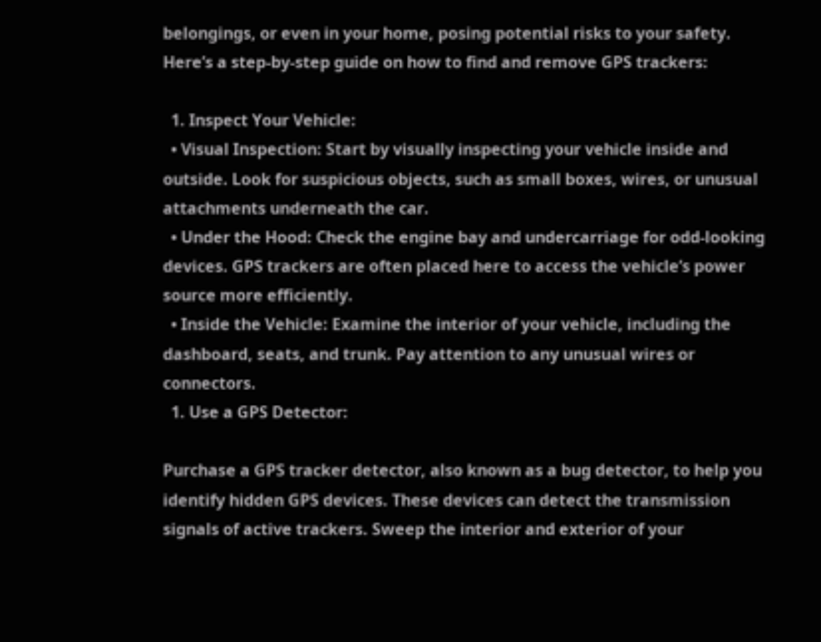belongings, or even in your home, posing potential risks to your safety. Here’s a step-by-step guide on how to find and remove GPS trackers:

  1. Inspect Your Vehicle:
  • Visual Inspection: Start by visually inspecting your vehicle inside and outside. Look for suspicious objects, such as small boxes, wires, or unusual attachments underneath the car.
  • Under the Hood: Check the engine bay and undercarriage for odd-looking devices. GPS trackers are often placed here to access the vehicle’s power source more efficiently.
  • Inside the Vehicle: Examine the interior of your vehicle, including the dashboard, seats, and trunk. Pay attention to any unusual wires or connectors.
  1. Use a GPS Detector:

Purchase a GPS tracker detector, also known as a bug detector, to help you identify hidden GPS devices. These devices can detect the transmission signals of active trackers. Sweep the interior and exterior of your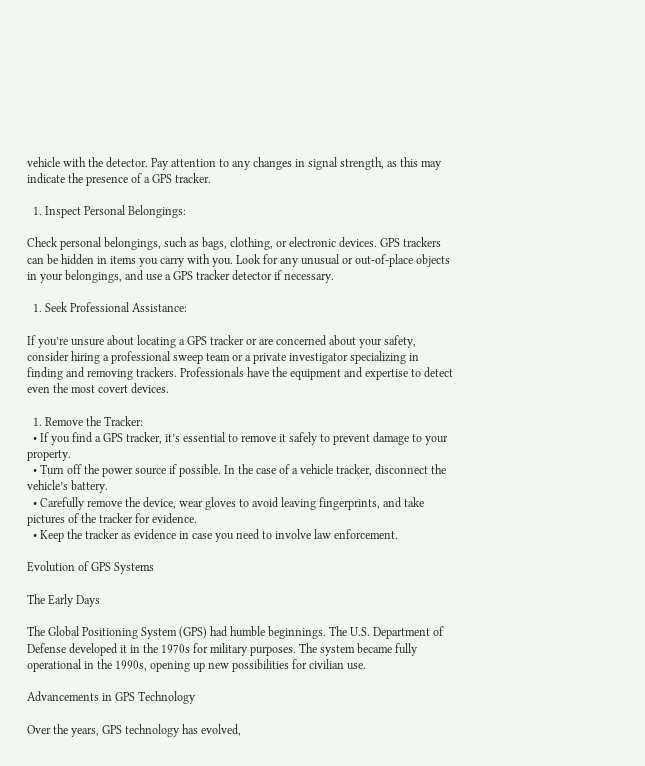vehicle with the detector. Pay attention to any changes in signal strength, as this may indicate the presence of a GPS tracker.

  1. Inspect Personal Belongings:

Check personal belongings, such as bags, clothing, or electronic devices. GPS trackers can be hidden in items you carry with you. Look for any unusual or out-of-place objects in your belongings, and use a GPS tracker detector if necessary.

  1. Seek Professional Assistance:

If you’re unsure about locating a GPS tracker or are concerned about your safety, consider hiring a professional sweep team or a private investigator specializing in finding and removing trackers. Professionals have the equipment and expertise to detect even the most covert devices.

  1. Remove the Tracker:
  • If you find a GPS tracker, it’s essential to remove it safely to prevent damage to your property.
  • Turn off the power source if possible. In the case of a vehicle tracker, disconnect the vehicle’s battery.
  • Carefully remove the device, wear gloves to avoid leaving fingerprints, and take pictures of the tracker for evidence.
  • Keep the tracker as evidence in case you need to involve law enforcement.

Evolution of GPS Systems

The Early Days

The Global Positioning System (GPS) had humble beginnings. The U.S. Department of Defense developed it in the 1970s for military purposes. The system became fully operational in the 1990s, opening up new possibilities for civilian use.

Advancements in GPS Technology

Over the years, GPS technology has evolved,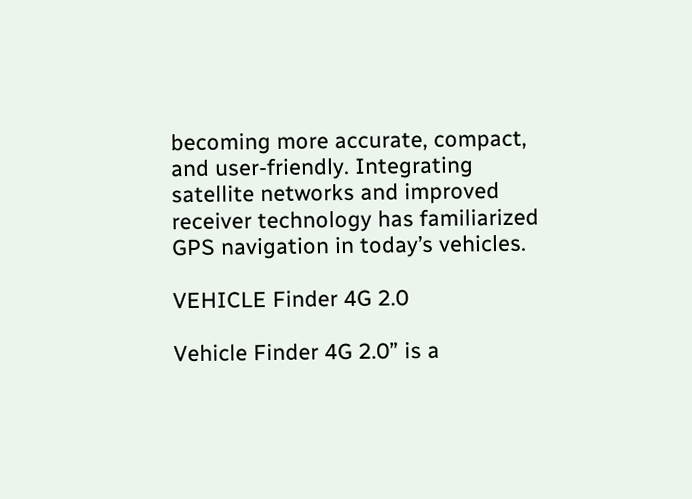becoming more accurate, compact, and user-friendly. Integrating satellite networks and improved receiver technology has familiarized GPS navigation in today’s vehicles.

VEHICLE Finder 4G 2.0

Vehicle Finder 4G 2.0” is a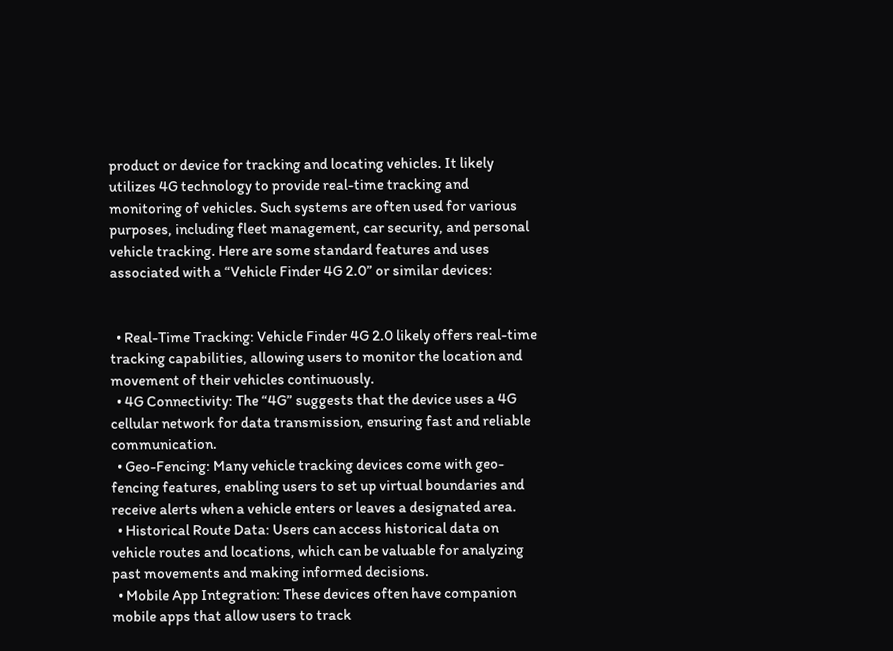product or device for tracking and locating vehicles. It likely utilizes 4G technology to provide real-time tracking and monitoring of vehicles. Such systems are often used for various purposes, including fleet management, car security, and personal vehicle tracking. Here are some standard features and uses associated with a “Vehicle Finder 4G 2.0” or similar devices:


  • Real-Time Tracking: Vehicle Finder 4G 2.0 likely offers real-time tracking capabilities, allowing users to monitor the location and movement of their vehicles continuously.
  • 4G Connectivity: The “4G” suggests that the device uses a 4G cellular network for data transmission, ensuring fast and reliable communication.
  • Geo-Fencing: Many vehicle tracking devices come with geo-fencing features, enabling users to set up virtual boundaries and receive alerts when a vehicle enters or leaves a designated area.
  • Historical Route Data: Users can access historical data on vehicle routes and locations, which can be valuable for analyzing past movements and making informed decisions.
  • Mobile App Integration: These devices often have companion mobile apps that allow users to track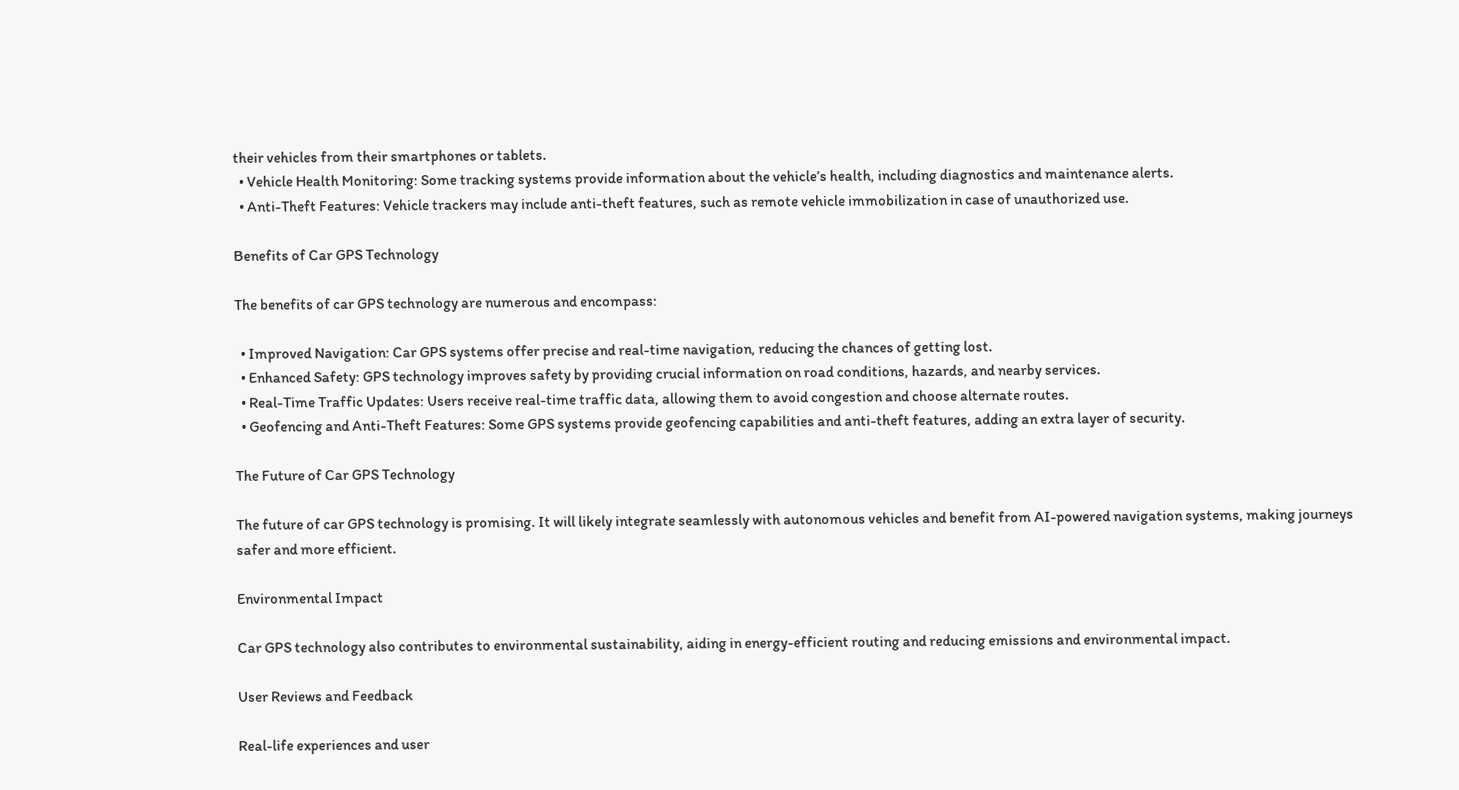their vehicles from their smartphones or tablets.
  • Vehicle Health Monitoring: Some tracking systems provide information about the vehicle’s health, including diagnostics and maintenance alerts.
  • Anti-Theft Features: Vehicle trackers may include anti-theft features, such as remote vehicle immobilization in case of unauthorized use.

Benefits of Car GPS Technology

The benefits of car GPS technology are numerous and encompass:

  • Improved Navigation: Car GPS systems offer precise and real-time navigation, reducing the chances of getting lost.
  • Enhanced Safety: GPS technology improves safety by providing crucial information on road conditions, hazards, and nearby services.
  • Real-Time Traffic Updates: Users receive real-time traffic data, allowing them to avoid congestion and choose alternate routes.
  • Geofencing and Anti-Theft Features: Some GPS systems provide geofencing capabilities and anti-theft features, adding an extra layer of security.

The Future of Car GPS Technology

The future of car GPS technology is promising. It will likely integrate seamlessly with autonomous vehicles and benefit from AI-powered navigation systems, making journeys safer and more efficient.

Environmental Impact

Car GPS technology also contributes to environmental sustainability, aiding in energy-efficient routing and reducing emissions and environmental impact.

User Reviews and Feedback

Real-life experiences and user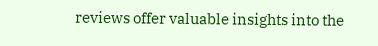reviews offer valuable insights into the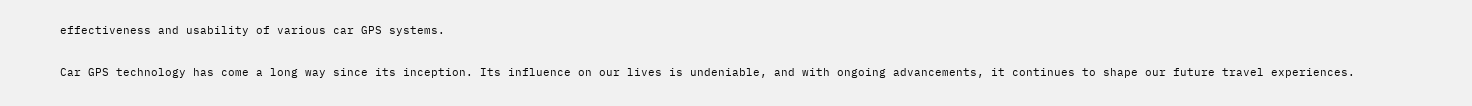effectiveness and usability of various car GPS systems.


Car GPS technology has come a long way since its inception. Its influence on our lives is undeniable, and with ongoing advancements, it continues to shape our future travel experiences.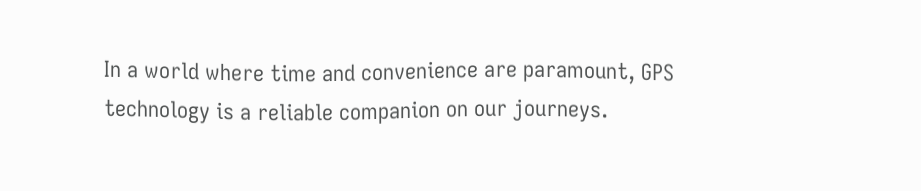In a world where time and convenience are paramount, GPS technology is a reliable companion on our journeys.